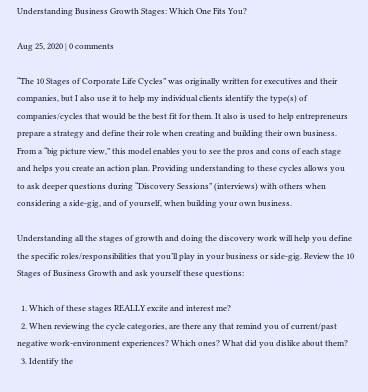Understanding Business Growth Stages: Which One Fits You?

Aug 25, 2020 | 0 comments

“The 10 Stages of Corporate Life Cycles” was originally written for executives and their companies, but I also use it to help my individual clients identify the type(s) of companies/cycles that would be the best fit for them. It also is used to help entrepreneurs prepare a strategy and define their role when creating and building their own business. From a “big picture view,” this model enables you to see the pros and cons of each stage and helps you create an action plan. Providing understanding to these cycles allows you to ask deeper questions during “Discovery Sessions” (interviews) with others when considering a side-gig, and of yourself, when building your own business.

Understanding all the stages of growth and doing the discovery work will help you define the specific roles/responsibilities that you’ll play in your business or side-gig. Review the 10 Stages of Business Growth and ask yourself these questions:

  1. Which of these stages REALLY excite and interest me?
  2. When reviewing the cycle categories, are there any that remind you of current/past negative work-environment experiences? Which ones? What did you dislike about them?
  3. Identify the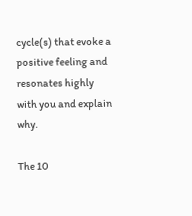cycle(s) that evoke a positive feeling and resonates highly with you and explain why.

The 10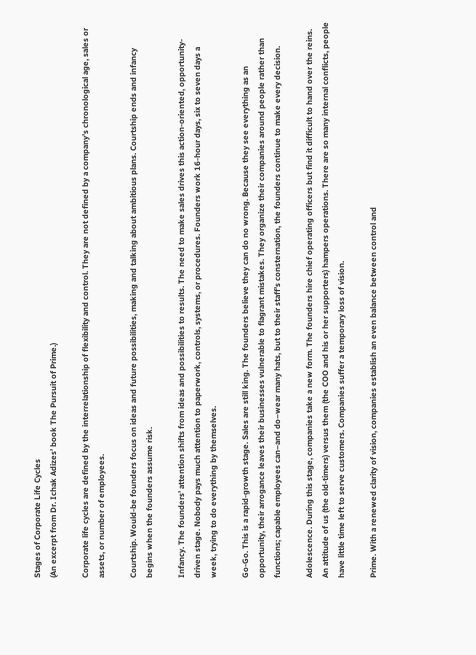Stages of Corporate Life Cycles
(An excerpt from Dr. Ichak Adizes’ book The Pursuit of Prime.)

Corporate life cycles are defined by the interrelationship of flexibility and control. They are not defined by a company’s chronological age, sales or assets, or number of employees.

Courtship. Would-be founders focus on ideas and future possibilities, making and talking about ambitious plans. Courtship ends and infancy begins when the founders assume risk.

Infancy. The founders’ attention shifts from ideas and possibilities to results. The need to make sales drives this action-oriented, opportunity-driven stage. Nobody pays much attention to paperwork, controls, systems, or procedures. Founders work 16-hour days, six to seven days a week, trying to do everything by themselves.

Go-Go. This is a rapid-growth stage. Sales are still king. The founders believe they can do no wrong. Because they see everything as an opportunity, their arrogance leaves their businesses vulnerable to flagrant mistakes. They organize their companies around people rather than functions; capable employees can–and do–wear many hats, but to their staff’s consternation, the founders continue to make every decision.

Adolescence. During this stage, companies take a new form. The founders hire chief operating officers but find it difficult to hand over the reins. An attitude of us (the old-timers) versus them (the COO and his or her supporters) hampers operations. There are so many internal conflicts, people have little time left to serve customers. Companies suffer a temporary loss of vision.

Prime. With a renewed clarity of vision, companies establish an even balance between control and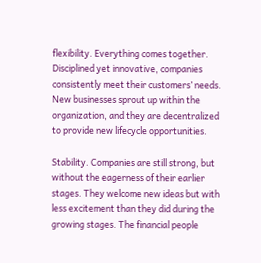flexibility. Everything comes together. Disciplined yet innovative, companies consistently meet their customers’ needs. New businesses sprout up within the organization, and they are decentralized to provide new lifecycle opportunities.

Stability. Companies are still strong, but without the eagerness of their earlier stages. They welcome new ideas but with less excitement than they did during the growing stages. The financial people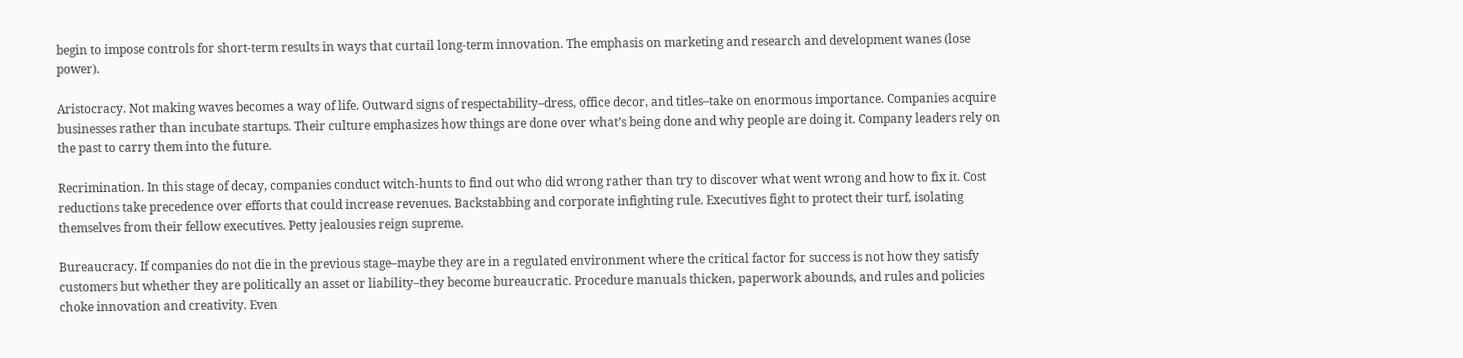begin to impose controls for short-term results in ways that curtail long-term innovation. The emphasis on marketing and research and development wanes (lose power).

Aristocracy. Not making waves becomes a way of life. Outward signs of respectability–dress, office decor, and titles–take on enormous importance. Companies acquire businesses rather than incubate startups. Their culture emphasizes how things are done over what’s being done and why people are doing it. Company leaders rely on the past to carry them into the future.

Recrimination. In this stage of decay, companies conduct witch-hunts to find out who did wrong rather than try to discover what went wrong and how to fix it. Cost reductions take precedence over efforts that could increase revenues. Backstabbing and corporate infighting rule. Executives fight to protect their turf, isolating themselves from their fellow executives. Petty jealousies reign supreme.

Bureaucracy. If companies do not die in the previous stage–maybe they are in a regulated environment where the critical factor for success is not how they satisfy customers but whether they are politically an asset or liability–they become bureaucratic. Procedure manuals thicken, paperwork abounds, and rules and policies choke innovation and creativity. Even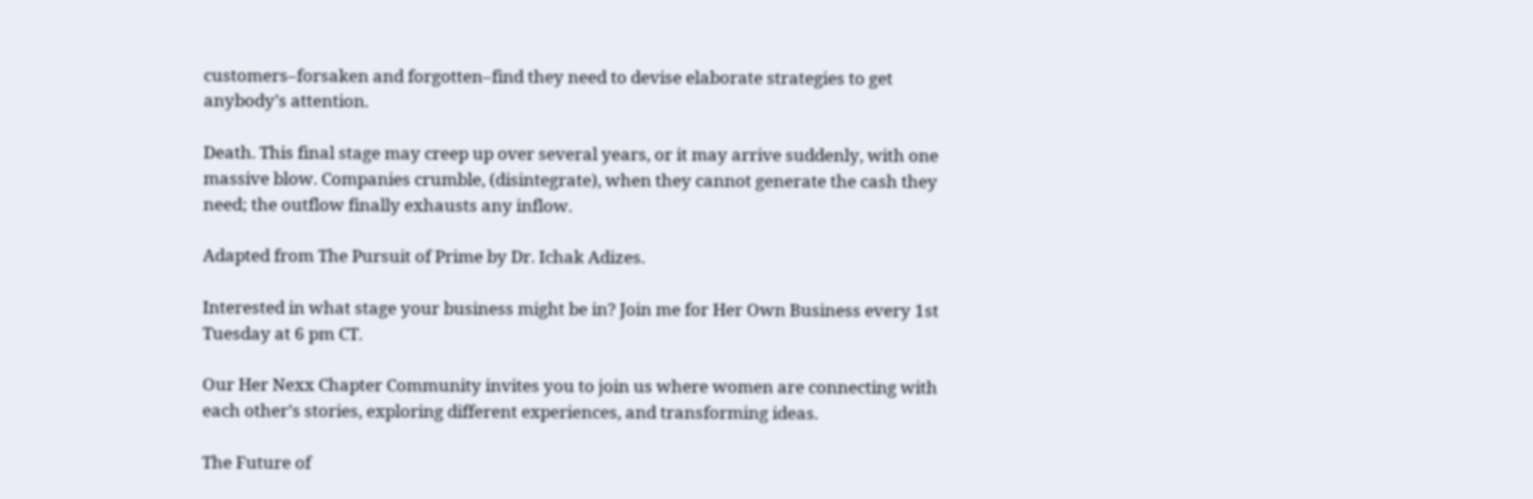customers–forsaken and forgotten–find they need to devise elaborate strategies to get anybody’s attention.

Death. This final stage may creep up over several years, or it may arrive suddenly, with one massive blow. Companies crumble, (disintegrate), when they cannot generate the cash they need; the outflow finally exhausts any inflow.

Adapted from The Pursuit of Prime by Dr. Ichak Adizes.

Interested in what stage your business might be in? Join me for Her Own Business every 1st Tuesday at 6 pm CT.

Our Her Nexx Chapter Community invites you to join us where women are connecting with each other’s stories, exploring different experiences, and transforming ideas.

The Future of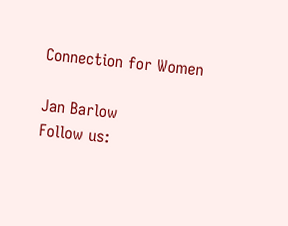Connection for Women

Jan Barlow
Follow us: